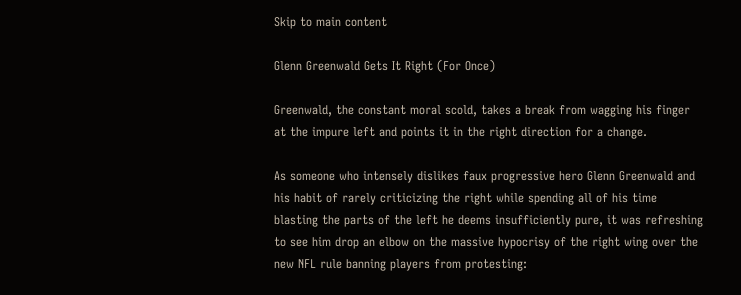Skip to main content

Glenn Greenwald Gets It Right (For Once)

Greenwald, the constant moral scold, takes a break from wagging his finger at the impure left and points it in the right direction for a change.

As someone who intensely dislikes faux progressive hero Glenn Greenwald and his habit of rarely criticizing the right while spending all of his time blasting the parts of the left he deems insufficiently pure, it was refreshing to see him drop an elbow on the massive hypocrisy of the right wing over the new NFL rule banning players from protesting: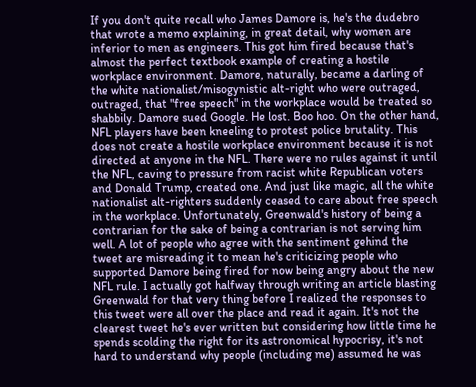If you don't quite recall who James Damore is, he's the dudebro that wrote a memo explaining, in great detail, why women are inferior to men as engineers. This got him fired because that's almost the perfect textbook example of creating a hostile workplace environment. Damore, naturally, became a darling of the white nationalist/misogynistic alt-right who were outraged, outraged, that "free speech" in the workplace would be treated so shabbily. Damore sued Google. He lost. Boo hoo. On the other hand, NFL players have been kneeling to protest police brutality. This does not create a hostile workplace environment because it is not directed at anyone in the NFL. There were no rules against it until the NFL, caving to pressure from racist white Republican voters and Donald Trump, created one. And just like magic, all the white nationalist alt-righters suddenly ceased to care about free speech in the workplace. Unfortunately, Greenwald's history of being a contrarian for the sake of being a contrarian is not serving him well. A lot of people who agree with the sentiment gehind the tweet are misreading it to mean he's criticizing people who supported Damore being fired for now being angry about the new NFL rule. I actually got halfway through writing an article blasting Greenwald for that very thing before I realized the responses to this tweet were all over the place and read it again. It's not the clearest tweet he's ever written but considering how little time he spends scolding the right for its astronomical hypocrisy, it's not hard to understand why people (including me) assumed he was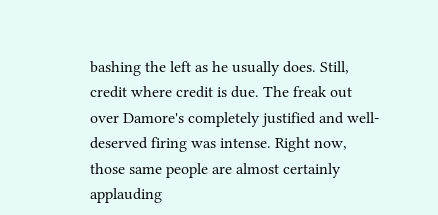bashing the left as he usually does. Still, credit where credit is due. The freak out over Damore's completely justified and well-deserved firing was intense. Right now, those same people are almost certainly applauding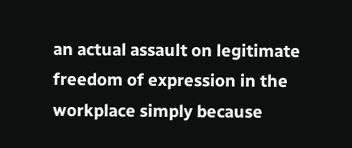an actual assault on legitimate freedom of expression in the workplace simply because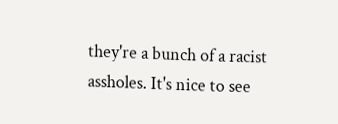they're a bunch of a racist assholes. It's nice to see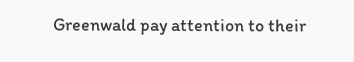Greenwald pay attention to their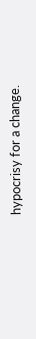hypocrisy for a change.